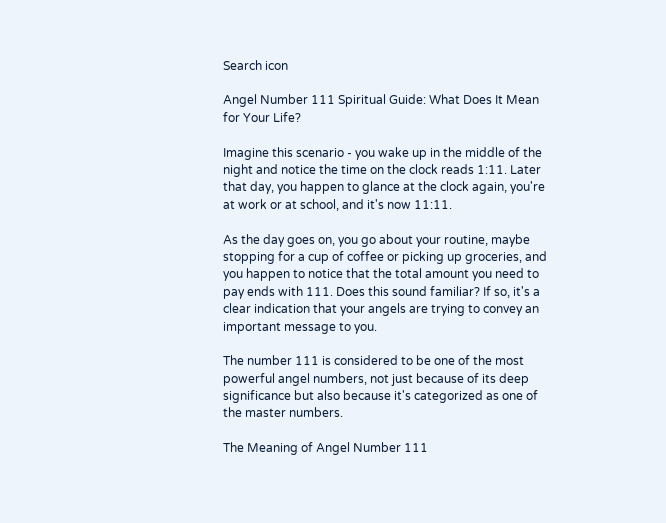Search icon

Angel Number 111 Spiritual Guide: What Does It Mean for Your Life?

Imagine this scenario - you wake up in the middle of the night and notice the time on the clock reads 1:11. Later that day, you happen to glance at the clock again, you're at work or at school, and it's now 11:11.

As the day goes on, you go about your routine, maybe stopping for a cup of coffee or picking up groceries, and you happen to notice that the total amount you need to pay ends with 111. Does this sound familiar? If so, it's a clear indication that your angels are trying to convey an important message to you.

The number 111 is considered to be one of the most powerful angel numbers, not just because of its deep significance but also because it's categorized as one of the master numbers.

The Meaning of Angel Number 111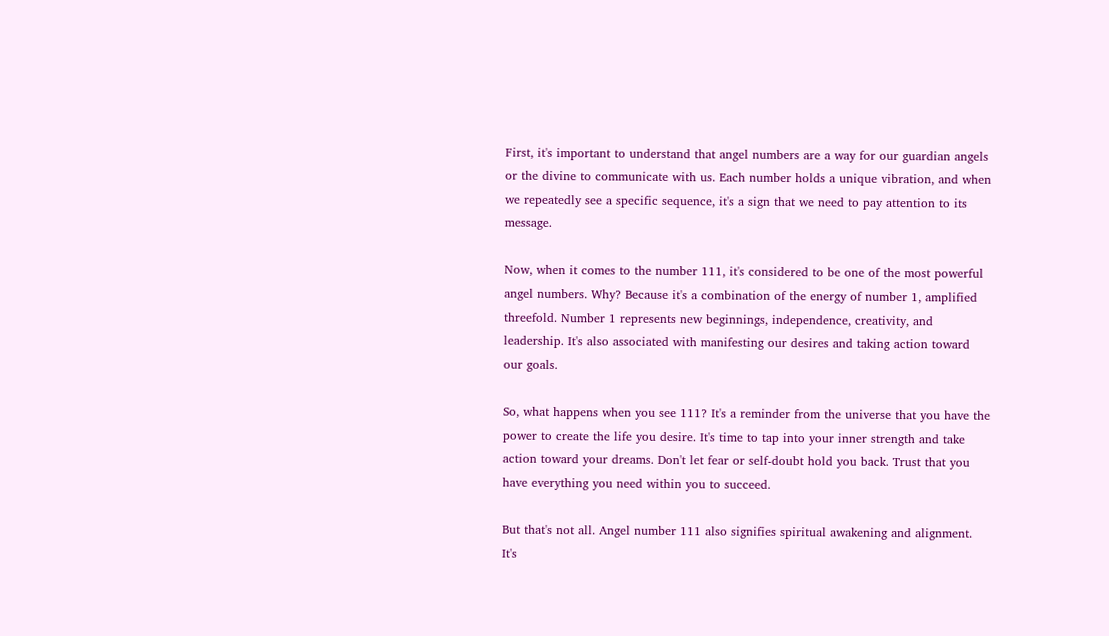First, it's important to understand that angel numbers are a way for our guardian angels or the divine to communicate with us. Each number holds a unique vibration, and when we repeatedly see a specific sequence, it's a sign that we need to pay attention to its message.

Now, when it comes to the number 111, it's considered to be one of the most powerful angel numbers. Why? Because it's a combination of the energy of number 1, amplified threefold. Number 1 represents new beginnings, independence, creativity, and leadership. It's also associated with manifesting our desires and taking action toward our goals.

So, what happens when you see 111? It's a reminder from the universe that you have the power to create the life you desire. It's time to tap into your inner strength and take action toward your dreams. Don't let fear or self-doubt hold you back. Trust that you have everything you need within you to succeed.

But that's not all. Angel number 111 also signifies spiritual awakening and alignment. It's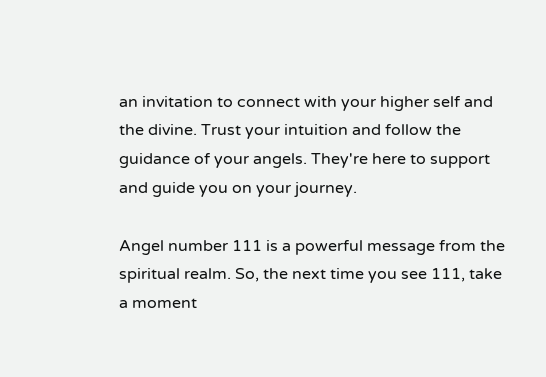an invitation to connect with your higher self and the divine. Trust your intuition and follow the guidance of your angels. They're here to support and guide you on your journey.

Angel number 111 is a powerful message from the spiritual realm. So, the next time you see 111, take a moment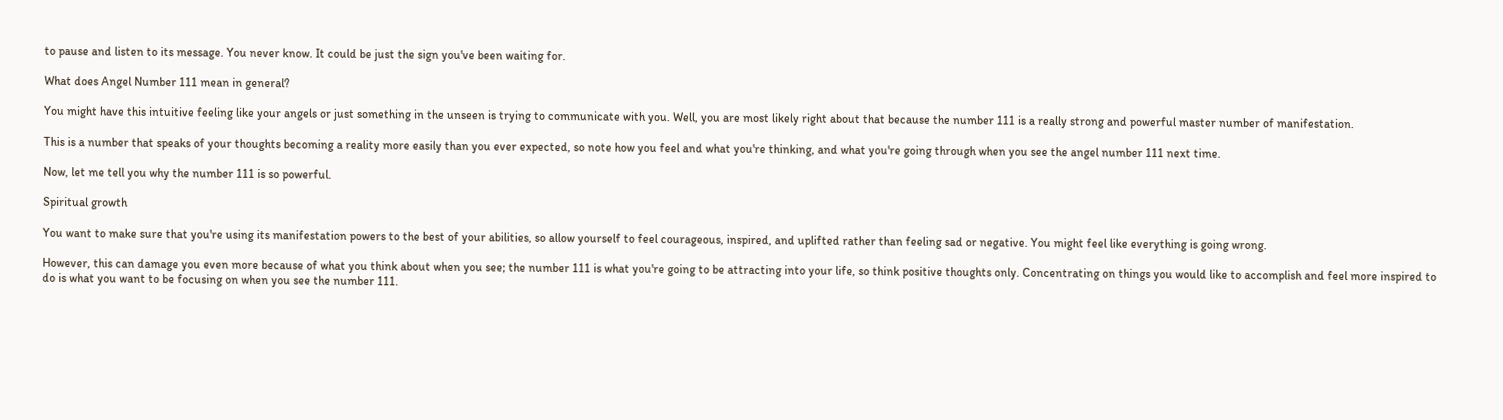to pause and listen to its message. You never know. It could be just the sign you've been waiting for.

What does Angel Number 111 mean in general?

You might have this intuitive feeling like your angels or just something in the unseen is trying to communicate with you. Well, you are most likely right about that because the number 111 is a really strong and powerful master number of manifestation.

This is a number that speaks of your thoughts becoming a reality more easily than you ever expected, so note how you feel and what you're thinking, and what you're going through when you see the angel number 111 next time.

Now, let me tell you why the number 111 is so powerful.

Spiritual growth

You want to make sure that you're using its manifestation powers to the best of your abilities, so allow yourself to feel courageous, inspired, and uplifted rather than feeling sad or negative. You might feel like everything is going wrong.

However, this can damage you even more because of what you think about when you see; the number 111 is what you're going to be attracting into your life, so think positive thoughts only. Concentrating on things you would like to accomplish and feel more inspired to do is what you want to be focusing on when you see the number 111.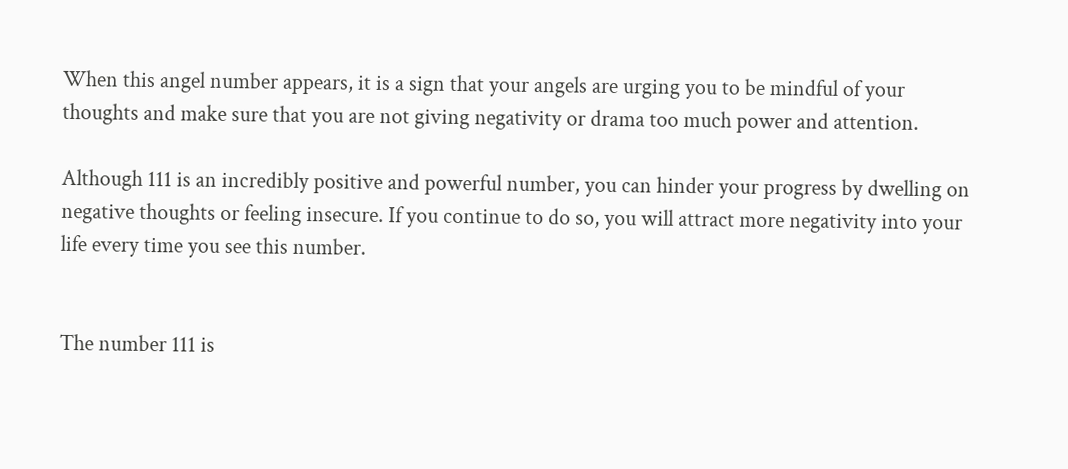When this angel number appears, it is a sign that your angels are urging you to be mindful of your thoughts and make sure that you are not giving negativity or drama too much power and attention.

Although 111 is an incredibly positive and powerful number, you can hinder your progress by dwelling on negative thoughts or feeling insecure. If you continue to do so, you will attract more negativity into your life every time you see this number.


The number 111 is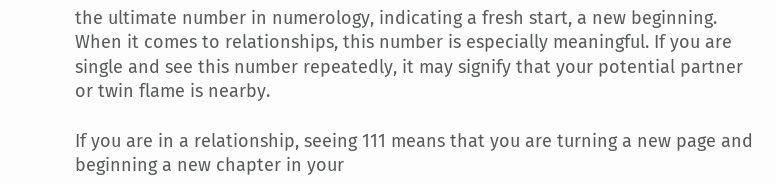the ultimate number in numerology, indicating a fresh start, a new beginning. When it comes to relationships, this number is especially meaningful. If you are single and see this number repeatedly, it may signify that your potential partner or twin flame is nearby.

If you are in a relationship, seeing 111 means that you are turning a new page and beginning a new chapter in your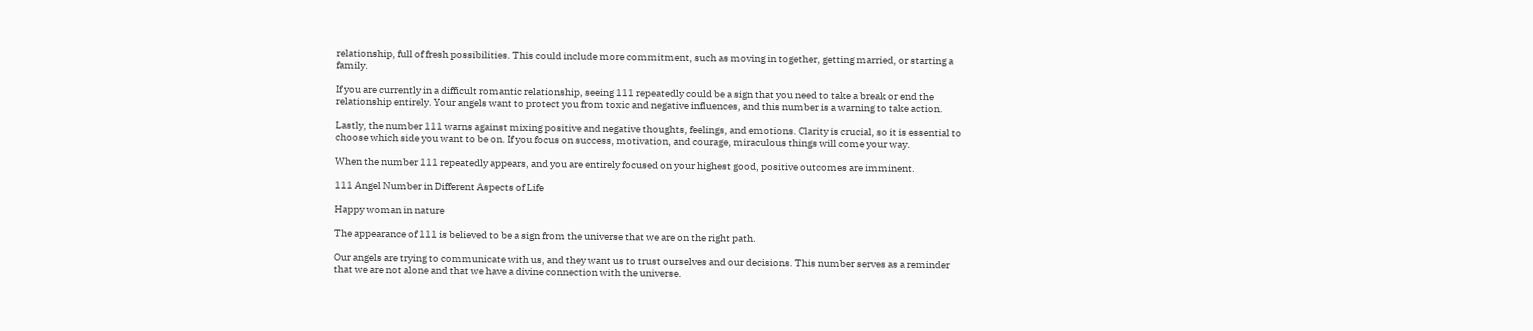relationship, full of fresh possibilities. This could include more commitment, such as moving in together, getting married, or starting a family.

If you are currently in a difficult romantic relationship, seeing 111 repeatedly could be a sign that you need to take a break or end the relationship entirely. Your angels want to protect you from toxic and negative influences, and this number is a warning to take action.

Lastly, the number 111 warns against mixing positive and negative thoughts, feelings, and emotions. Clarity is crucial, so it is essential to choose which side you want to be on. If you focus on success, motivation, and courage, miraculous things will come your way.

When the number 111 repeatedly appears, and you are entirely focused on your highest good, positive outcomes are imminent.

111 Angel Number in Different Aspects of Life

Happy woman in nature

The appearance of 111 is believed to be a sign from the universe that we are on the right path.

Our angels are trying to communicate with us, and they want us to trust ourselves and our decisions. This number serves as a reminder that we are not alone and that we have a divine connection with the universe.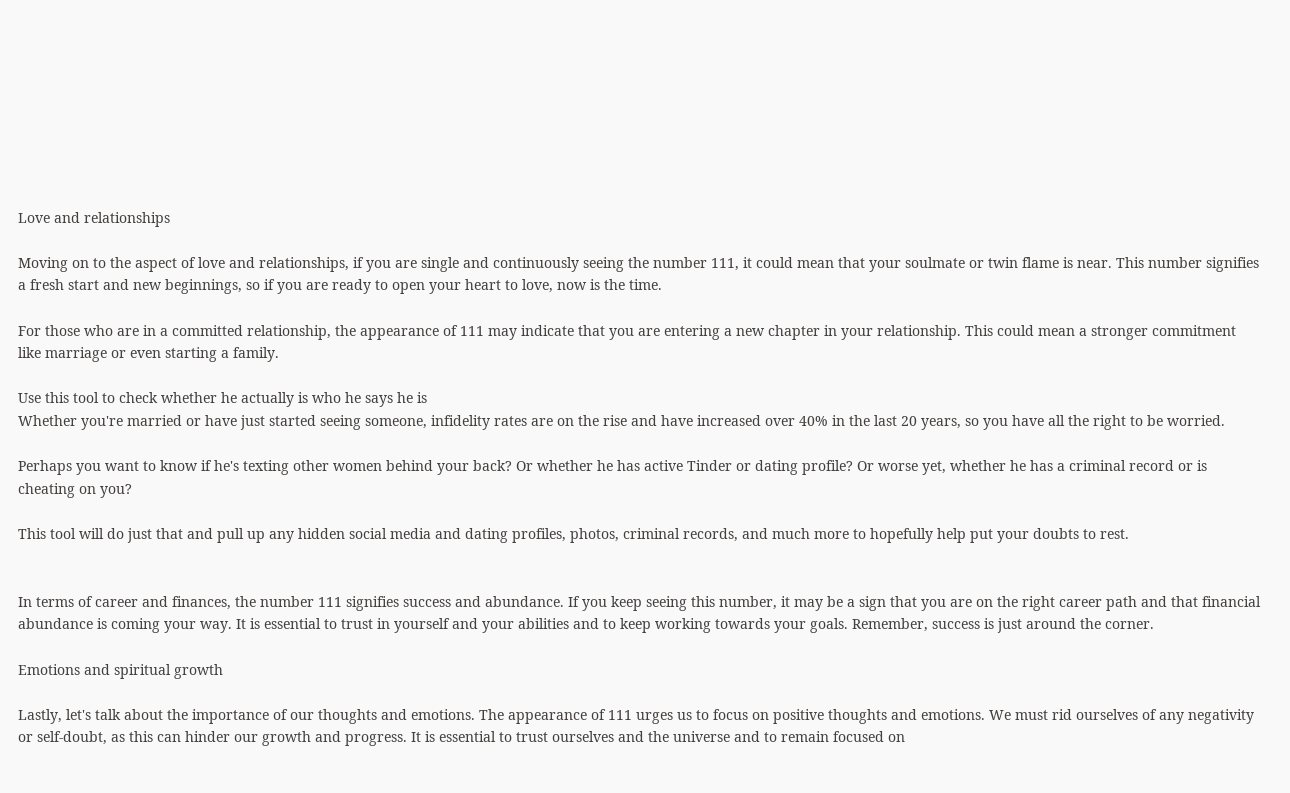Love and relationships

Moving on to the aspect of love and relationships, if you are single and continuously seeing the number 111, it could mean that your soulmate or twin flame is near. This number signifies a fresh start and new beginnings, so if you are ready to open your heart to love, now is the time.

For those who are in a committed relationship, the appearance of 111 may indicate that you are entering a new chapter in your relationship. This could mean a stronger commitment like marriage or even starting a family.

Use this tool to check whether he actually is who he says he is
Whether you're married or have just started seeing someone, infidelity rates are on the rise and have increased over 40% in the last 20 years, so you have all the right to be worried.

Perhaps you want to know if he's texting other women behind your back? Or whether he has active Tinder or dating profile? Or worse yet, whether he has a criminal record or is cheating on you?

This tool will do just that and pull up any hidden social media and dating profiles, photos, criminal records, and much more to hopefully help put your doubts to rest.


In terms of career and finances, the number 111 signifies success and abundance. If you keep seeing this number, it may be a sign that you are on the right career path and that financial abundance is coming your way. It is essential to trust in yourself and your abilities and to keep working towards your goals. Remember, success is just around the corner.

Emotions and spiritual growth

Lastly, let's talk about the importance of our thoughts and emotions. The appearance of 111 urges us to focus on positive thoughts and emotions. We must rid ourselves of any negativity or self-doubt, as this can hinder our growth and progress. It is essential to trust ourselves and the universe and to remain focused on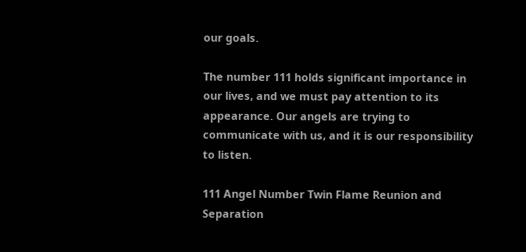our goals.

The number 111 holds significant importance in our lives, and we must pay attention to its appearance. Our angels are trying to communicate with us, and it is our responsibility to listen.

111 Angel Number Twin Flame Reunion and Separation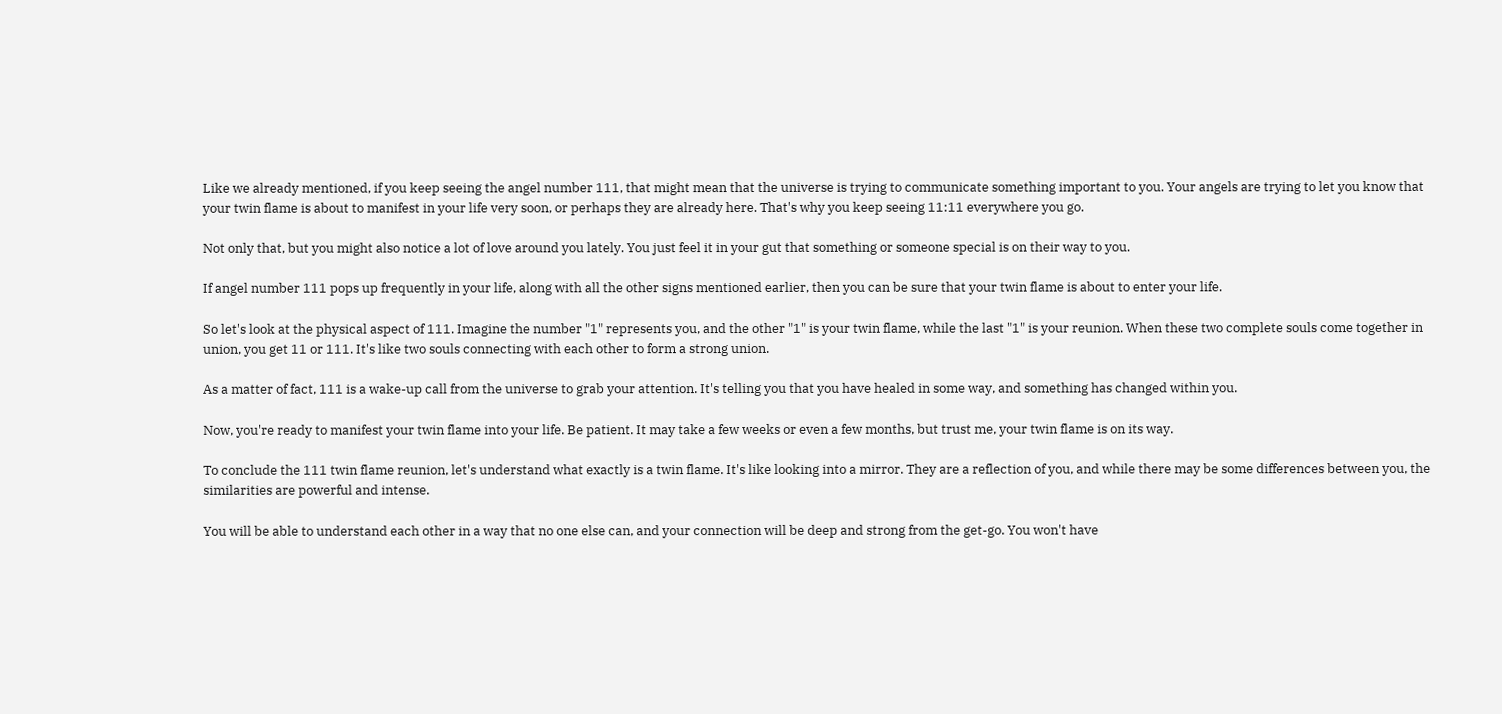Like we already mentioned, if you keep seeing the angel number 111, that might mean that the universe is trying to communicate something important to you. Your angels are trying to let you know that your twin flame is about to manifest in your life very soon, or perhaps they are already here. That's why you keep seeing 11:11 everywhere you go.

Not only that, but you might also notice a lot of love around you lately. You just feel it in your gut that something or someone special is on their way to you.

If angel number 111 pops up frequently in your life, along with all the other signs mentioned earlier, then you can be sure that your twin flame is about to enter your life.

So let's look at the physical aspect of 111. Imagine the number "1" represents you, and the other "1" is your twin flame, while the last "1" is your reunion. When these two complete souls come together in union, you get 11 or 111. It's like two souls connecting with each other to form a strong union.

As a matter of fact, 111 is a wake-up call from the universe to grab your attention. It's telling you that you have healed in some way, and something has changed within you.

Now, you're ready to manifest your twin flame into your life. Be patient. It may take a few weeks or even a few months, but trust me, your twin flame is on its way.

To conclude the 111 twin flame reunion, let's understand what exactly is a twin flame. It's like looking into a mirror. They are a reflection of you, and while there may be some differences between you, the similarities are powerful and intense.

You will be able to understand each other in a way that no one else can, and your connection will be deep and strong from the get-go. You won't have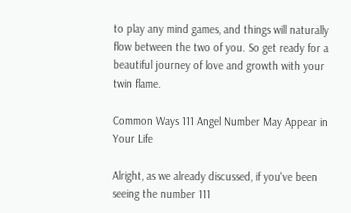to play any mind games, and things will naturally flow between the two of you. So get ready for a beautiful journey of love and growth with your twin flame.

Common Ways 111 Angel Number May Appear in Your Life

Alright, as we already discussed, if you've been seeing the number 111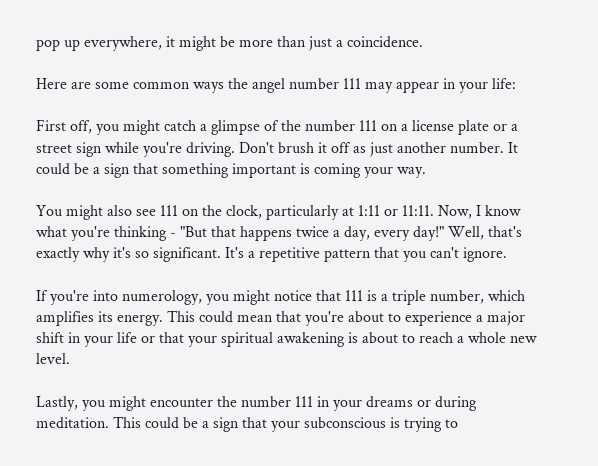pop up everywhere, it might be more than just a coincidence.

Here are some common ways the angel number 111 may appear in your life:

First off, you might catch a glimpse of the number 111 on a license plate or a street sign while you're driving. Don't brush it off as just another number. It could be a sign that something important is coming your way.

You might also see 111 on the clock, particularly at 1:11 or 11:11. Now, I know what you're thinking - "But that happens twice a day, every day!" Well, that's exactly why it's so significant. It's a repetitive pattern that you can't ignore.

If you're into numerology, you might notice that 111 is a triple number, which amplifies its energy. This could mean that you're about to experience a major shift in your life or that your spiritual awakening is about to reach a whole new level.

Lastly, you might encounter the number 111 in your dreams or during meditation. This could be a sign that your subconscious is trying to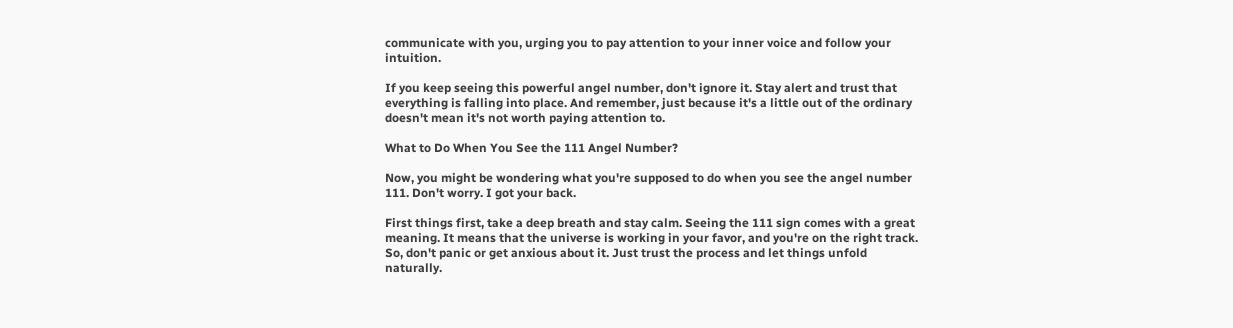communicate with you, urging you to pay attention to your inner voice and follow your intuition.

If you keep seeing this powerful angel number, don't ignore it. Stay alert and trust that everything is falling into place. And remember, just because it's a little out of the ordinary doesn't mean it's not worth paying attention to.

What to Do When You See the 111 Angel Number?

Now, you might be wondering what you're supposed to do when you see the angel number 111. Don't worry. I got your back.

First things first, take a deep breath and stay calm. Seeing the 111 sign comes with a great meaning. It means that the universe is working in your favor, and you're on the right track. So, don't panic or get anxious about it. Just trust the process and let things unfold naturally.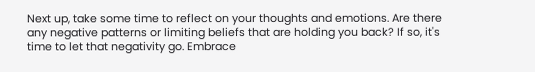Next up, take some time to reflect on your thoughts and emotions. Are there any negative patterns or limiting beliefs that are holding you back? If so, it's time to let that negativity go. Embrace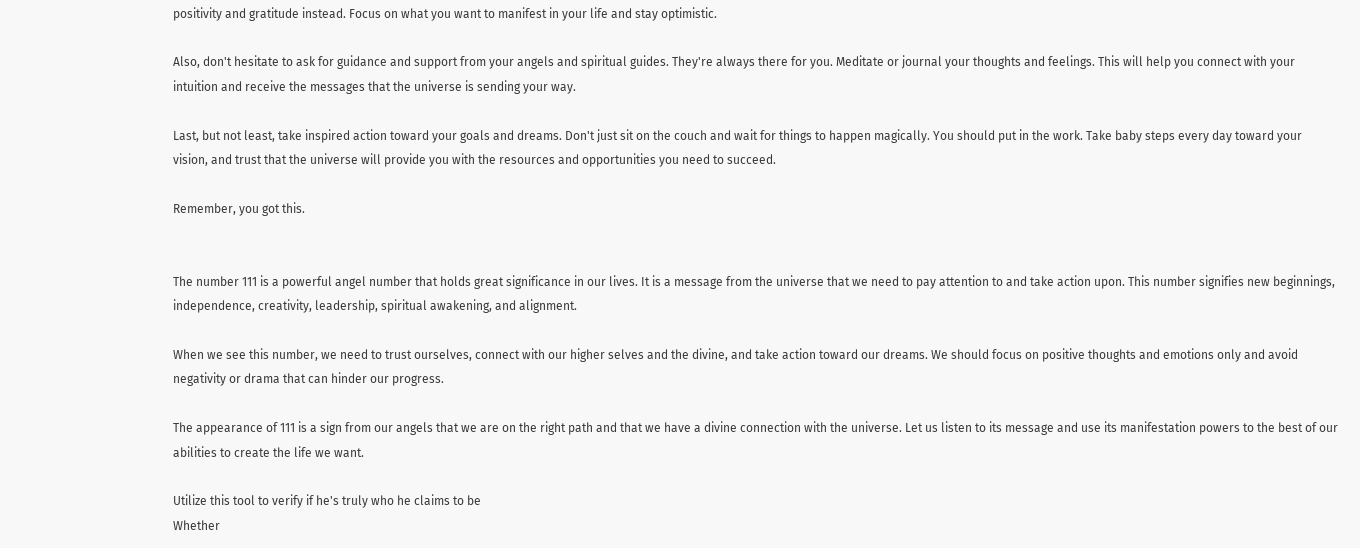positivity and gratitude instead. Focus on what you want to manifest in your life and stay optimistic.

Also, don't hesitate to ask for guidance and support from your angels and spiritual guides. They're always there for you. Meditate or journal your thoughts and feelings. This will help you connect with your intuition and receive the messages that the universe is sending your way.

Last, but not least, take inspired action toward your goals and dreams. Don't just sit on the couch and wait for things to happen magically. You should put in the work. Take baby steps every day toward your vision, and trust that the universe will provide you with the resources and opportunities you need to succeed.

Remember, you got this.


The number 111 is a powerful angel number that holds great significance in our lives. It is a message from the universe that we need to pay attention to and take action upon. This number signifies new beginnings, independence, creativity, leadership, spiritual awakening, and alignment.

When we see this number, we need to trust ourselves, connect with our higher selves and the divine, and take action toward our dreams. We should focus on positive thoughts and emotions only and avoid negativity or drama that can hinder our progress.

The appearance of 111 is a sign from our angels that we are on the right path and that we have a divine connection with the universe. Let us listen to its message and use its manifestation powers to the best of our abilities to create the life we want.

Utilize this tool to verify if he's truly who he claims to be
Whether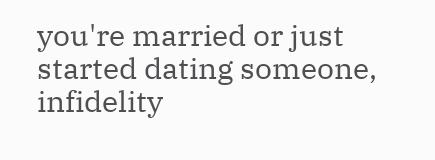you're married or just started dating someone, infidelity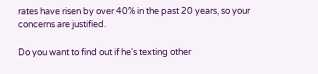rates have risen by over 40% in the past 20 years, so your concerns are justified.

Do you want to find out if he's texting other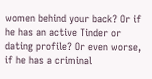women behind your back? Or if he has an active Tinder or dating profile? Or even worse, if he has a criminal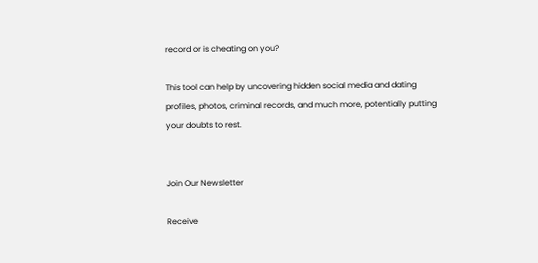record or is cheating on you?

This tool can help by uncovering hidden social media and dating profiles, photos, criminal records, and much more, potentially putting your doubts to rest.


Join Our Newsletter

Receive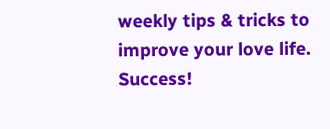weekly tips & tricks to improve your love life.
Success!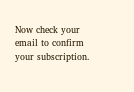Now check your email to confirm your subscription.